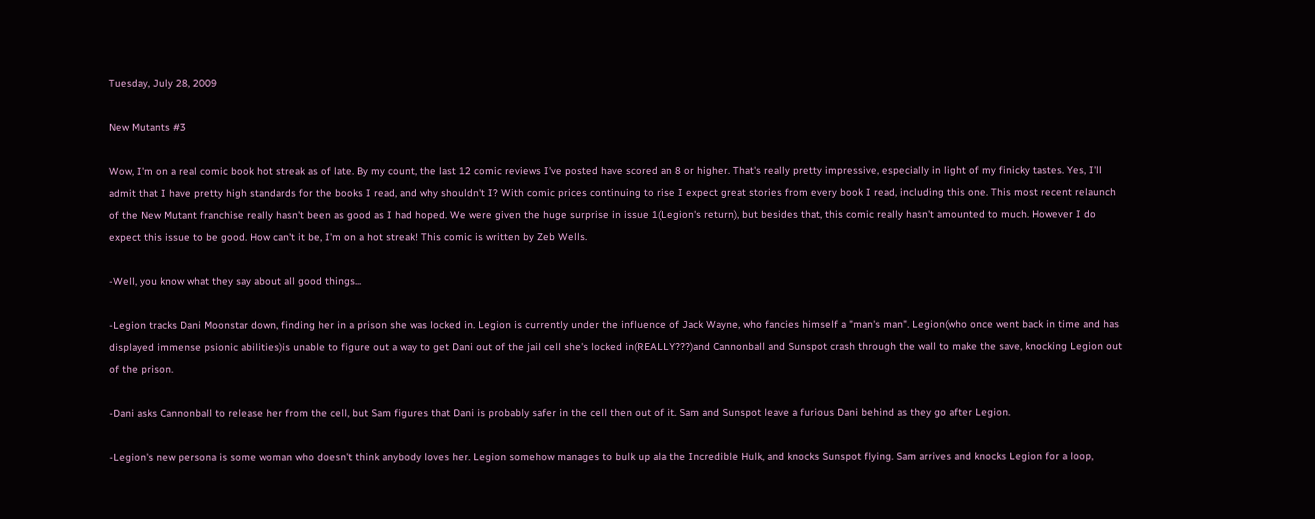Tuesday, July 28, 2009

New Mutants #3

Wow, I'm on a real comic book hot streak as of late. By my count, the last 12 comic reviews I've posted have scored an 8 or higher. That's really pretty impressive, especially in light of my finicky tastes. Yes, I'll admit that I have pretty high standards for the books I read, and why shouldn't I? With comic prices continuing to rise I expect great stories from every book I read, including this one. This most recent relaunch of the New Mutant franchise really hasn't been as good as I had hoped. We were given the huge surprise in issue 1(Legion's return), but besides that, this comic really hasn't amounted to much. However I do expect this issue to be good. How can't it be, I'm on a hot streak! This comic is written by Zeb Wells.

-Well, you know what they say about all good things...

-Legion tracks Dani Moonstar down, finding her in a prison she was locked in. Legion is currently under the influence of Jack Wayne, who fancies himself a "man's man". Legion(who once went back in time and has displayed immense psionic abilities)is unable to figure out a way to get Dani out of the jail cell she's locked in(REALLY???)and Cannonball and Sunspot crash through the wall to make the save, knocking Legion out of the prison.

-Dani asks Cannonball to release her from the cell, but Sam figures that Dani is probably safer in the cell then out of it. Sam and Sunspot leave a furious Dani behind as they go after Legion.

-Legion's new persona is some woman who doesn't think anybody loves her. Legion somehow manages to bulk up ala the Incredible Hulk, and knocks Sunspot flying. Sam arrives and knocks Legion for a loop,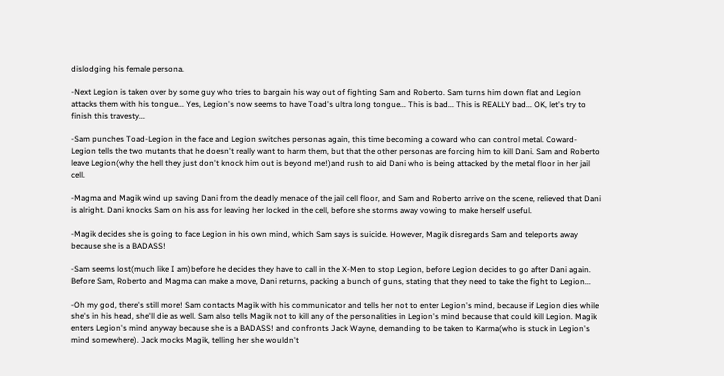dislodging his female persona.

-Next Legion is taken over by some guy who tries to bargain his way out of fighting Sam and Roberto. Sam turns him down flat and Legion attacks them with his tongue... Yes, Legion's now seems to have Toad's ultra long tongue... This is bad... This is REALLY bad... OK, let's try to finish this travesty...

-Sam punches Toad-Legion in the face and Legion switches personas again, this time becoming a coward who can control metal. Coward-Legion tells the two mutants that he doesn't really want to harm them, but that the other personas are forcing him to kill Dani. Sam and Roberto leave Legion(why the hell they just don't knock him out is beyond me!)and rush to aid Dani who is being attacked by the metal floor in her jail cell.

-Magma and Magik wind up saving Dani from the deadly menace of the jail cell floor, and Sam and Roberto arrive on the scene, relieved that Dani is alright. Dani knocks Sam on his ass for leaving her locked in the cell, before she storms away vowing to make herself useful.

-Magik decides she is going to face Legion in his own mind, which Sam says is suicide. However, Magik disregards Sam and teleports away because she is a BADASS!

-Sam seems lost(much like I am)before he decides they have to call in the X-Men to stop Legion, before Legion decides to go after Dani again. Before Sam, Roberto and Magma can make a move, Dani returns, packing a bunch of guns, stating that they need to take the fight to Legion...

-Oh my god, there's still more! Sam contacts Magik with his communicator and tells her not to enter Legion's mind, because if Legion dies while she's in his head, she'll die as well. Sam also tells Magik not to kill any of the personalities in Legion's mind because that could kill Legion. Magik enters Legion's mind anyway because she is a BADASS! and confronts Jack Wayne, demanding to be taken to Karma(who is stuck in Legion's mind somewhere). Jack mocks Magik, telling her she wouldn't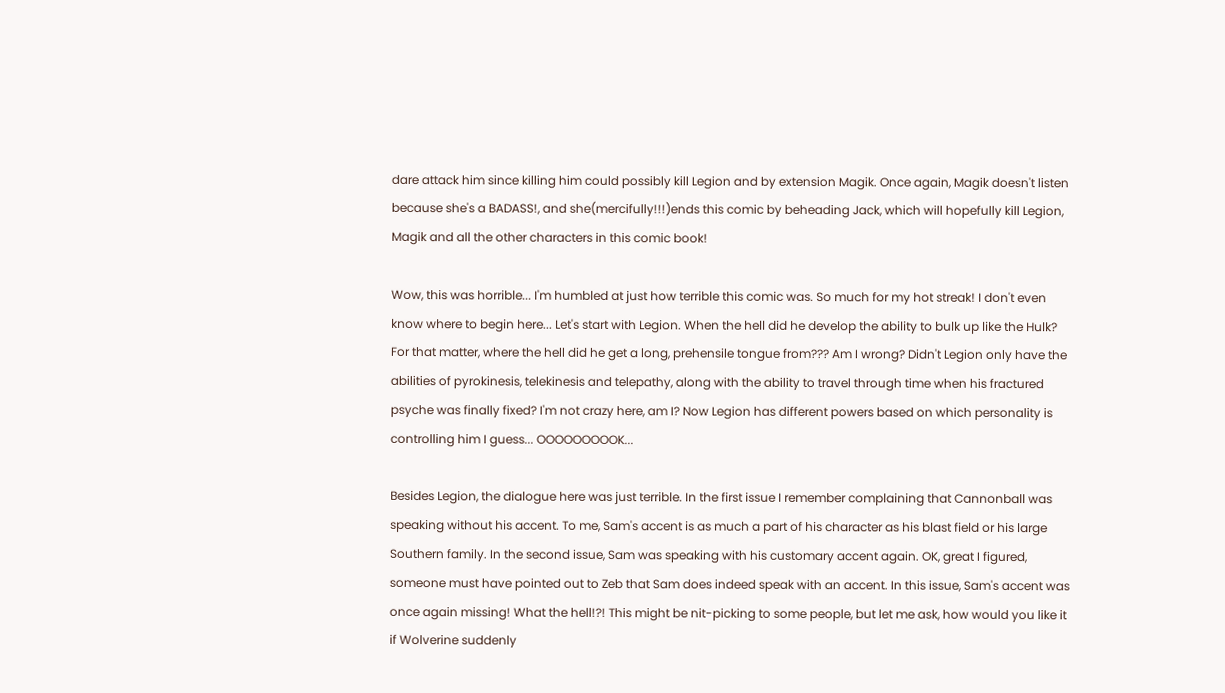dare attack him since killing him could possibly kill Legion and by extension Magik. Once again, Magik doesn't listen because she's a BADASS!, and she(mercifully!!!)ends this comic by beheading Jack, which will hopefully kill Legion, Magik and all the other characters in this comic book!

Wow, this was horrible... I'm humbled at just how terrible this comic was. So much for my hot streak! I don't even know where to begin here... Let's start with Legion. When the hell did he develop the ability to bulk up like the Hulk? For that matter, where the hell did he get a long, prehensile tongue from??? Am I wrong? Didn't Legion only have the abilities of pyrokinesis, telekinesis and telepathy, along with the ability to travel through time when his fractured psyche was finally fixed? I'm not crazy here, am I? Now Legion has different powers based on which personality is controlling him I guess... OOOOOOOOOK...

Besides Legion, the dialogue here was just terrible. In the first issue I remember complaining that Cannonball was speaking without his accent. To me, Sam's accent is as much a part of his character as his blast field or his large Southern family. In the second issue, Sam was speaking with his customary accent again. OK, great I figured, someone must have pointed out to Zeb that Sam does indeed speak with an accent. In this issue, Sam's accent was once again missing! What the hell!?! This might be nit-picking to some people, but let me ask, how would you like it if Wolverine suddenly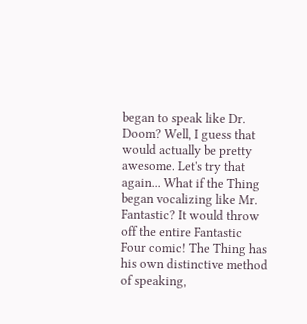began to speak like Dr. Doom? Well, I guess that would actually be pretty awesome. Let's try that again... What if the Thing began vocalizing like Mr. Fantastic? It would throw off the entire Fantastic Four comic! The Thing has his own distinctive method of speaking,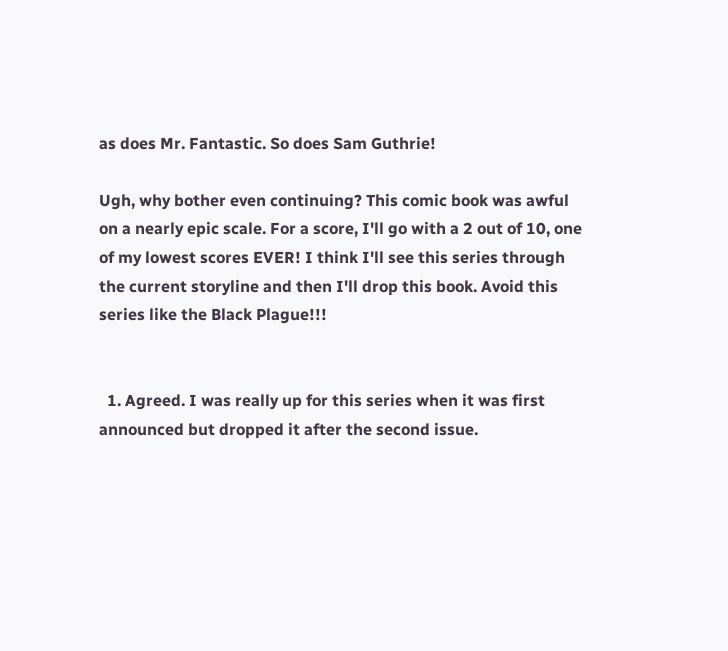as does Mr. Fantastic. So does Sam Guthrie!

Ugh, why bother even continuing? This comic book was awful on a nearly epic scale. For a score, I'll go with a 2 out of 10, one of my lowest scores EVER! I think I'll see this series through the current storyline and then I'll drop this book. Avoid this series like the Black Plague!!!


  1. Agreed. I was really up for this series when it was first announced but dropped it after the second issue.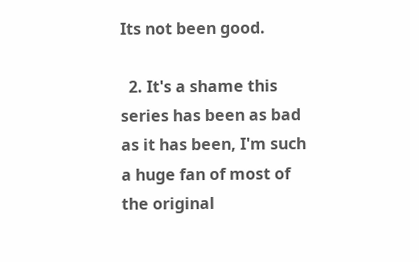Its not been good.

  2. It's a shame this series has been as bad as it has been, I'm such a huge fan of most of the original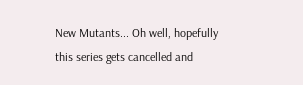New Mutants... Oh well, hopefully this series gets cancelled and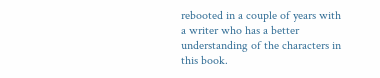rebooted in a couple of years with a writer who has a better understanding of the characters in this book.